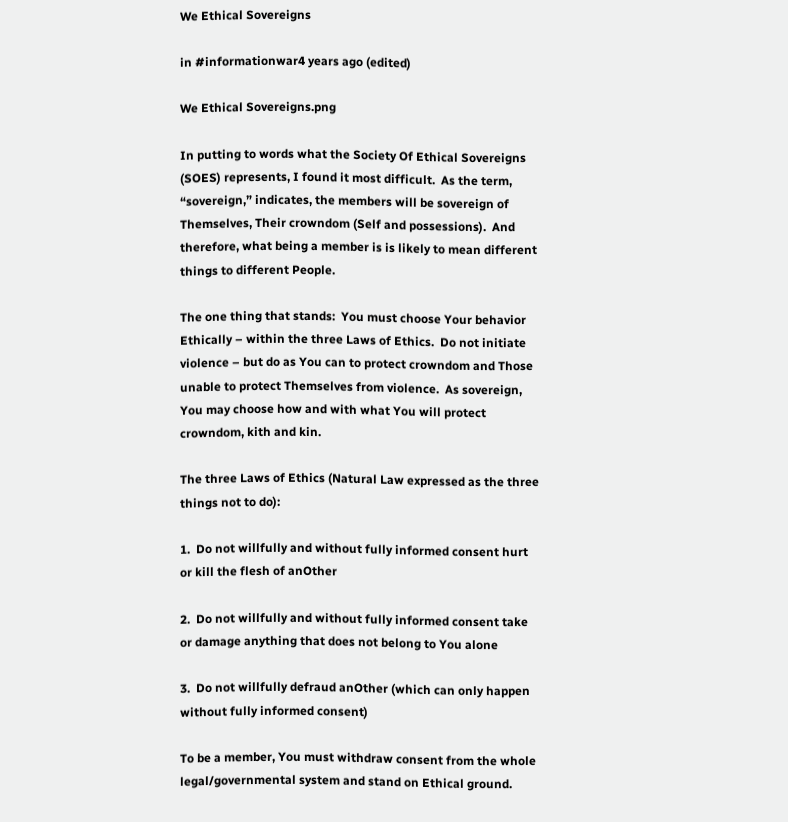We Ethical Sovereigns

in #informationwar4 years ago (edited)

We Ethical Sovereigns.png

In putting to words what the Society Of Ethical Sovereigns (SOES) represents, I found it most difficult.  As the term, “sovereign,” indicates, the members will be sovereign of Themselves, Their crowndom (Self and possessions).  And therefore, what being a member is is likely to mean different things to different People.

The one thing that stands:  You must choose Your behavior Ethically – within the three Laws of Ethics.  Do not initiate violence – but do as You can to protect crowndom and Those unable to protect Themselves from violence.  As sovereign, You may choose how and with what You will protect crowndom, kith and kin.

The three Laws of Ethics (Natural Law expressed as the three things not to do):

1.  Do not willfully and without fully informed consent hurt or kill the flesh of anOther

2.  Do not willfully and without fully informed consent take or damage anything that does not belong to You alone

3.  Do not willfully defraud anOther (which can only happen without fully informed consent)

To be a member, You must withdraw consent from the whole legal/governmental system and stand on Ethical ground.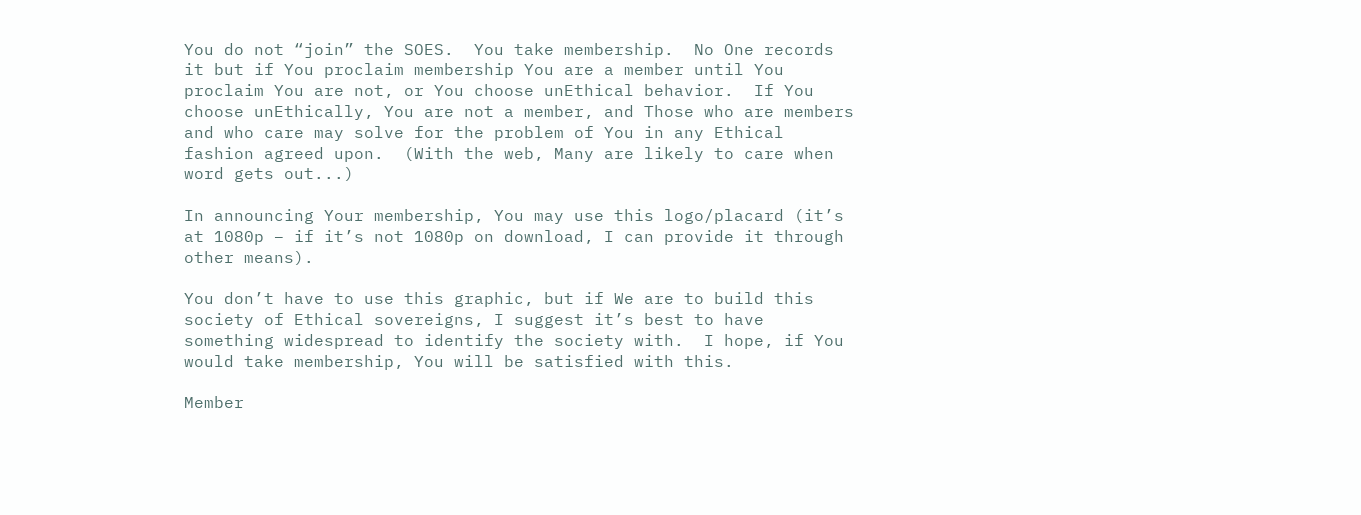You do not “join” the SOES.  You take membership.  No One records it but if You proclaim membership You are a member until You proclaim You are not, or You choose unEthical behavior.  If You choose unEthically, You are not a member, and Those who are members and who care may solve for the problem of You in any Ethical fashion agreed upon.  (With the web, Many are likely to care when word gets out...)

In announcing Your membership, You may use this logo/placard (it’s at 1080p – if it’s not 1080p on download, I can provide it through other means).

You don’t have to use this graphic, but if We are to build this society of Ethical sovereigns, I suggest it’s best to have something widespread to identify the society with.  I hope, if You would take membership, You will be satisfied with this.

Member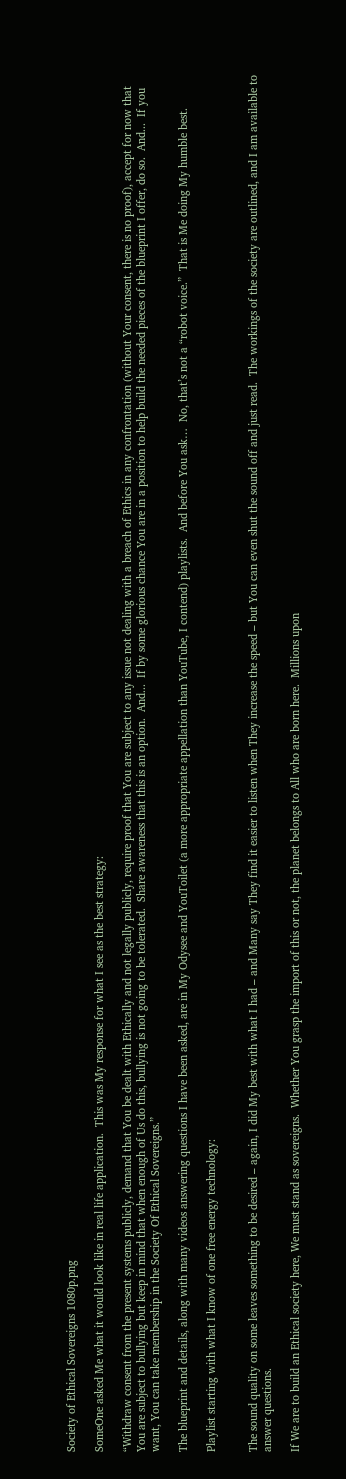Society of Ethical Sovereigns 1080p.png

SomeOne asked Me what it would look like in real life application.  This was My response for what I see as the best strategy:

“Withdraw consent from the present systems publicly, demand that You be dealt with Ethically and not legally publicly, require proof that You are subject to any issue not dealing with a breach of Ethics in any confrontation (without Your consent, there is no proof), accept for now that You are subject to bullying but keep in mind that when enough of Us do this, bullying is not going to be tolerated.  Share awareness that this is an option.  And...  If by some glorious chance You are in a position to help build the needed pieces of the blueprint I offer, do so.  And...  If you want, You can take membership in the Society Of Ethical Sovereigns.”

The blueprint and details, along with many videos answering questions I have been asked, are in My Odysee and YouToilet (a more appropriate appellation than YouTube, I contend) playlists.  And before You ask…  No, that’s not a “robot voice.”  That is Me doing My humble best.

Playlist starting with what I know of one free energy technology:


The sound quality on some leaves something to be desired – again, I did My best with what I had – and Many say They find it easier to listen when They increase the speed – but You can even shut the sound off and just read.  The workings of the society are outlined, and I am available to answer questions.

If We are to build an Ethical society here, We must stand as sovereigns.  Whether You grasp the import of this or not, the planet belongs to All who are born here.  Millions upon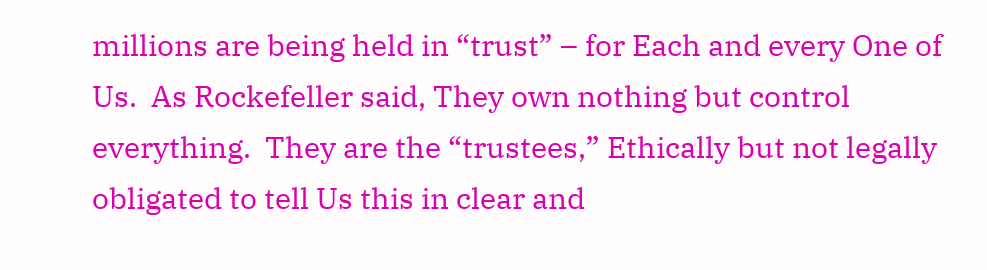millions are being held in “trust” – for Each and every One of Us.  As Rockefeller said, They own nothing but control everything.  They are the “trustees,” Ethically but not legally obligated to tell Us this in clear and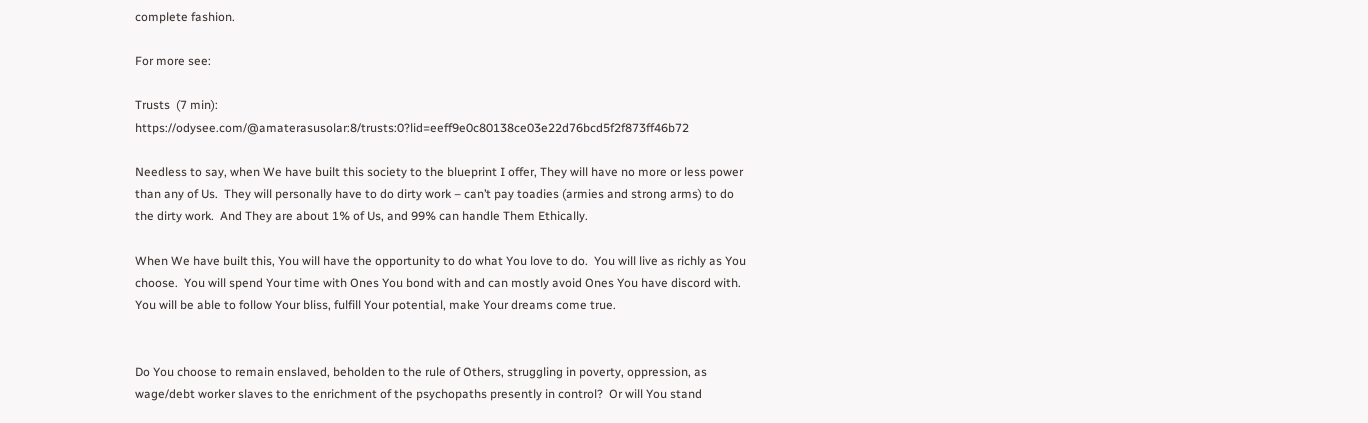complete fashion.

For more see:

Trusts  (7 min):  https://odysee.com/@amaterasusolar:8/trusts:0?lid=eeff9e0c80138ce03e22d76bcd5f2f873ff46b72

Needless to say, when We have built this society to the blueprint I offer, They will have no more or less power than any of Us.  They will personally have to do dirty work – can’t pay toadies (armies and strong arms) to do the dirty work.  And They are about 1% of Us, and 99% can handle Them Ethically.

When We have built this, You will have the opportunity to do what You love to do.  You will live as richly as You choose.  You will spend Your time with Ones You bond with and can mostly avoid Ones You have discord with.  You will be able to follow Your bliss, fulfill Your potential, make Your dreams come true.


Do You choose to remain enslaved, beholden to the rule of Others, struggling in poverty, oppression, as wage/debt worker slaves to the enrichment of the psychopaths presently in control?  Or will You stand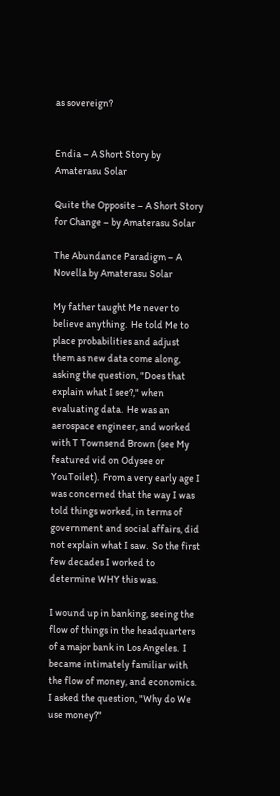as sovereign?


Endia – A Short Story by Amaterasu Solar

Quite the Opposite – A Short Story for Change – by Amaterasu Solar

The Abundance Paradigm – A Novella by Amaterasu Solar

My father taught Me never to believe anything.  He told Me to place probabilities and adjust them as new data come along, asking the question, "Does that explain what I see?," when evaluating data.  He was an aerospace engineer, and worked with T Townsend Brown (see My featured vid on Odysee or YouToilet).  From a very early age I was concerned that the way I was told things worked, in terms of government and social affairs, did not explain what I saw.  So the first few decades I worked to determine WHY this was.

I wound up in banking, seeing the flow of things in the headquarters of a major bank in Los Angeles.  I became intimately familiar with the flow of money, and economics.  I asked the question, "Why do We use money?"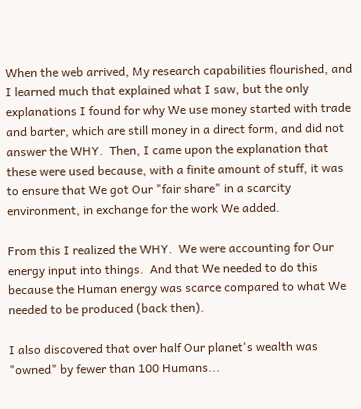When the web arrived, My research capabilities flourished, and I learned much that explained what I saw, but the only explanations I found for why We use money started with trade and barter, which are still money in a direct form, and did not answer the WHY.  Then, I came upon the explanation that these were used because, with a finite amount of stuff, it was to ensure that We got Our "fair share" in a scarcity environment, in exchange for the work We added.

From this I realized the WHY.  We were accounting for Our energy input into things.  And that We needed to do this because the Human energy was scarce compared to what We needed to be produced (back then).

I also discovered that over half Our planet's wealth was "owned" by fewer than 100 Humans...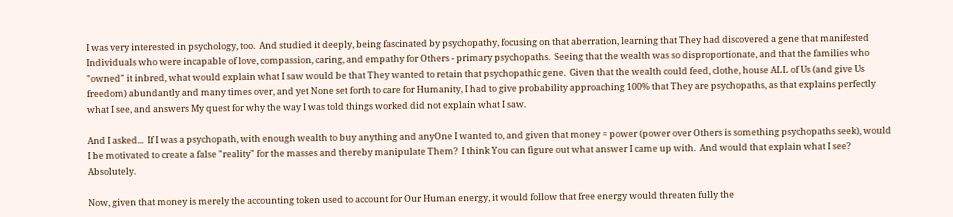I was very interested in psychology, too.  And studied it deeply, being fascinated by psychopathy, focusing on that aberration, learning that They had discovered a gene that manifested Individuals who were incapable of love, compassion, caring, and empathy for Others - primary psychopaths.  Seeing that the wealth was so disproportionate, and that the families who "owned" it inbred, what would explain what I saw would be that They wanted to retain that psychopathic gene.  Given that the wealth could feed, clothe, house ALL of Us (and give Us freedom) abundantly and many times over, and yet None set forth to care for Humanity, I had to give probability approaching 100% that They are psychopaths, as that explains perfectly what I see, and answers My quest for why the way I was told things worked did not explain what I saw.

And I asked...  If I was a psychopath, with enough wealth to buy anything and anyOne I wanted to, and given that money = power (power over Others is something psychopaths seek), would I be motivated to create a false "reality" for the masses and thereby manipulate Them?  I think You can figure out what answer I came up with.  And would that explain what I see?  Absolutely.

Now, given that money is merely the accounting token used to account for Our Human energy, it would follow that free energy would threaten fully the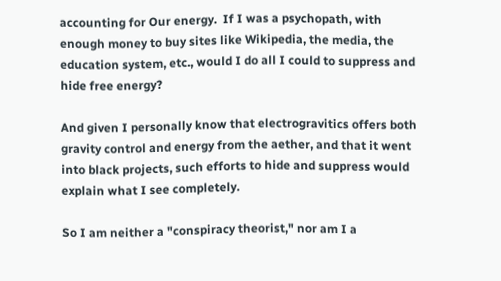accounting for Our energy.  If I was a psychopath, with enough money to buy sites like Wikipedia, the media, the education system, etc., would I do all I could to suppress and hide free energy?

And given I personally know that electrogravitics offers both gravity control and energy from the aether, and that it went into black projects, such efforts to hide and suppress would explain what I see completely.

So I am neither a "conspiracy theorist," nor am I a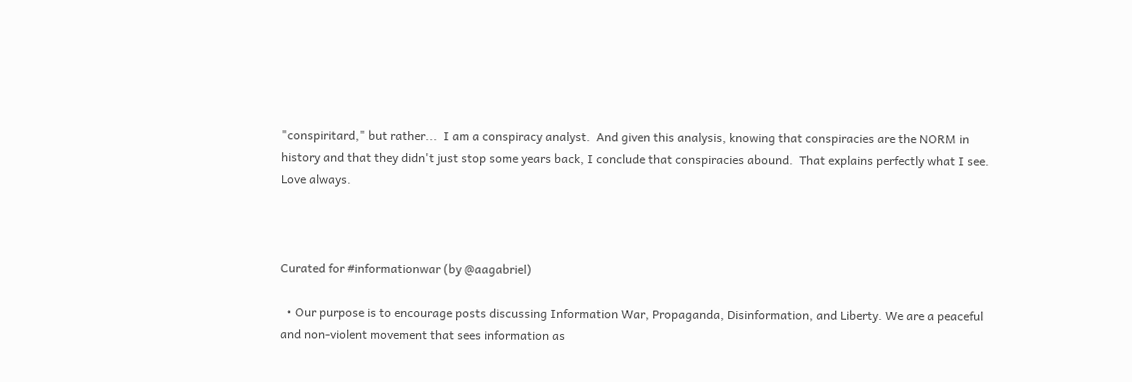"conspiritard," but rather...  I am a conspiracy analyst.  And given this analysis, knowing that conspiracies are the NORM in history and that they didn't just stop some years back, I conclude that conspiracies abound.  That explains perfectly what I see.
Love always.



Curated for #informationwar (by @aagabriel)

  • Our purpose is to encourage posts discussing Information War, Propaganda, Disinformation, and Liberty. We are a peaceful and non-violent movement that sees information as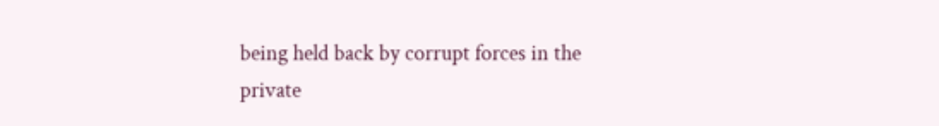being held back by corrupt forces in the private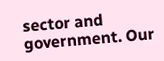sector and government. Our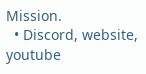Mission.
  • Discord, website, youtube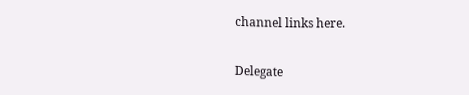channel links here.

Delegate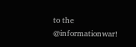to the @informationwar!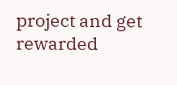project and get rewarded